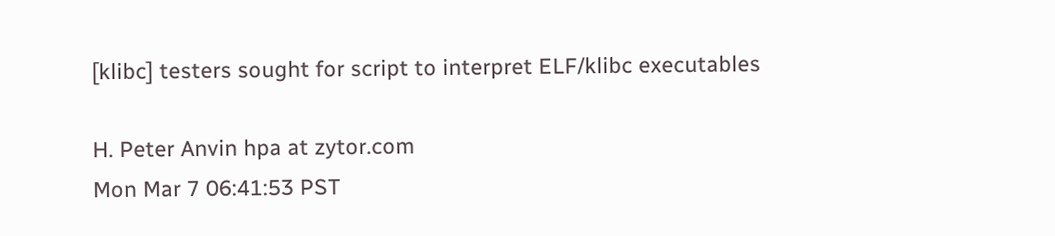[klibc] testers sought for script to interpret ELF/klibc executables

H. Peter Anvin hpa at zytor.com
Mon Mar 7 06:41:53 PST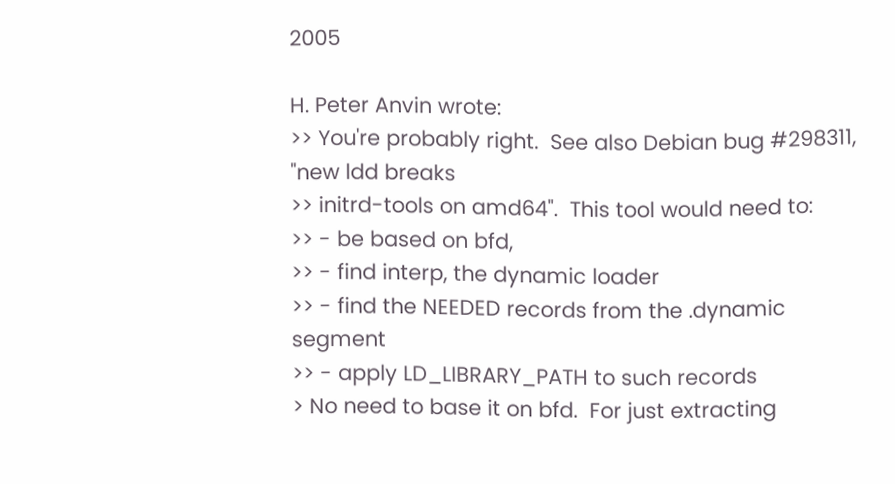2005

H. Peter Anvin wrote:
>> You're probably right.  See also Debian bug #298311, "new ldd breaks
>> initrd-tools on amd64".  This tool would need to:
>> - be based on bfd,
>> - find interp, the dynamic loader
>> - find the NEEDED records from the .dynamic segment
>> - apply LD_LIBRARY_PATH to such records
> No need to base it on bfd.  For just extracting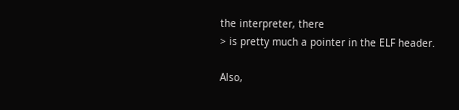the interpreter, there
> is pretty much a pointer in the ELF header.

Also,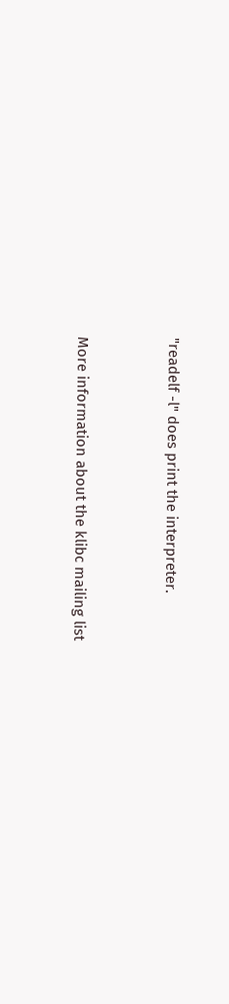"readelf -l" does print the interpreter.


More information about the klibc mailing list